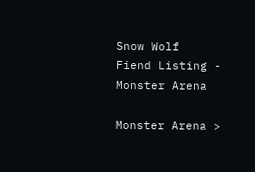Snow Wolf
Fiend Listing - Monster Arena

Monster Arena >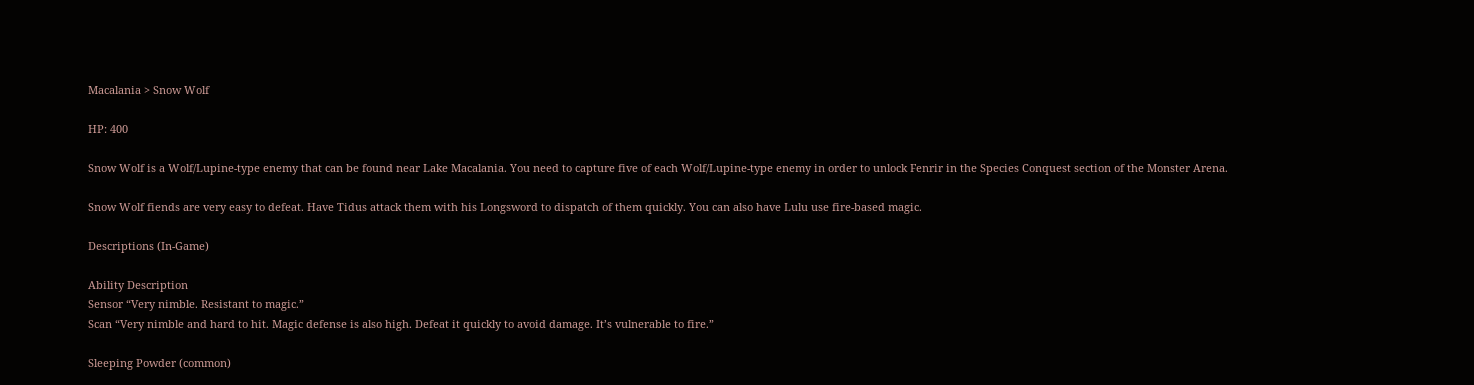Macalania > Snow Wolf

HP: 400

Snow Wolf is a Wolf/Lupine-type enemy that can be found near Lake Macalania. You need to capture five of each Wolf/Lupine-type enemy in order to unlock Fenrir in the Species Conquest section of the Monster Arena.

Snow Wolf fiends are very easy to defeat. Have Tidus attack them with his Longsword to dispatch of them quickly. You can also have Lulu use fire-based magic.

Descriptions (In-Game)

Ability Description
Sensor “Very nimble. Resistant to magic.”
Scan “Very nimble and hard to hit. Magic defense is also high. Defeat it quickly to avoid damage. It’s vulnerable to fire.”

Sleeping Powder (common)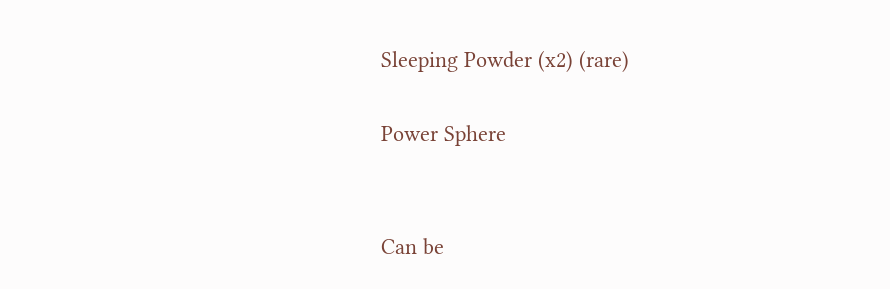Sleeping Powder (x2) (rare)

Power Sphere


Can be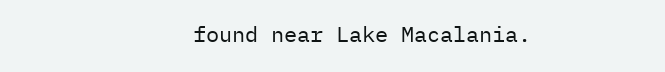found near Lake Macalania.